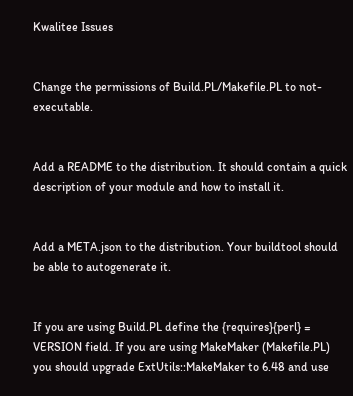Kwalitee Issues


Change the permissions of Build.PL/Makefile.PL to not-executable.


Add a README to the distribution. It should contain a quick description of your module and how to install it.


Add a META.json to the distribution. Your buildtool should be able to autogenerate it.


If you are using Build.PL define the {requires}{perl} = VERSION field. If you are using MakeMaker (Makefile.PL) you should upgrade ExtUtils::MakeMaker to 6.48 and use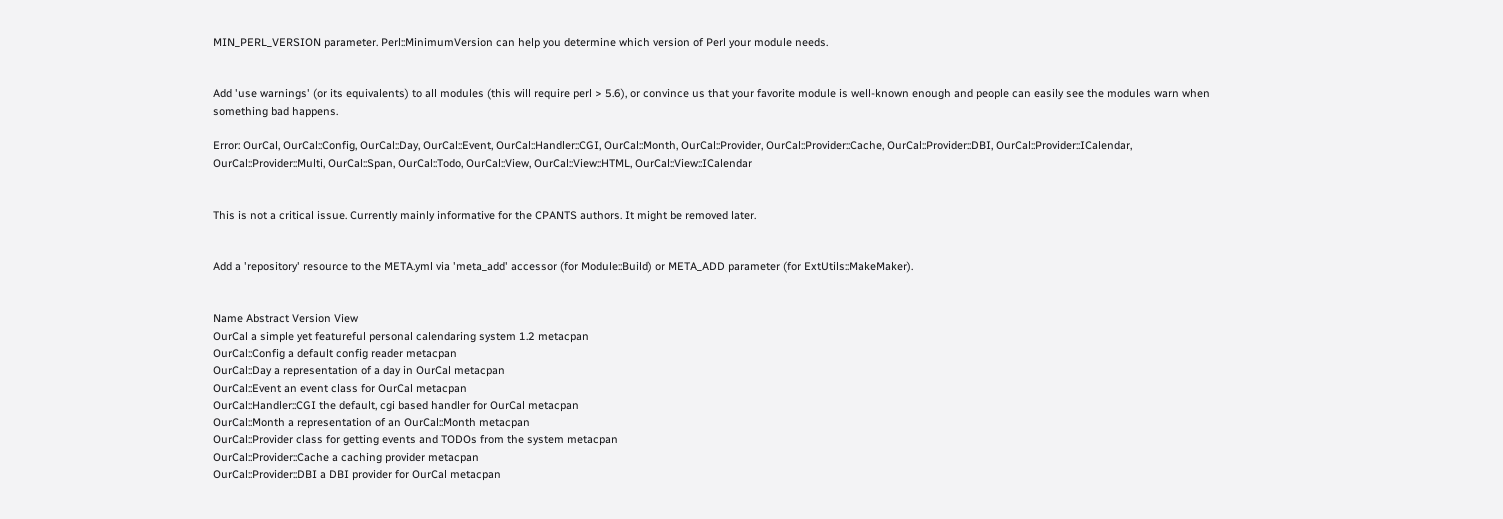MIN_PERL_VERSION parameter. Perl::MinimumVersion can help you determine which version of Perl your module needs.


Add 'use warnings' (or its equivalents) to all modules (this will require perl > 5.6), or convince us that your favorite module is well-known enough and people can easily see the modules warn when something bad happens.

Error: OurCal, OurCal::Config, OurCal::Day, OurCal::Event, OurCal::Handler::CGI, OurCal::Month, OurCal::Provider, OurCal::Provider::Cache, OurCal::Provider::DBI, OurCal::Provider::ICalendar, OurCal::Provider::Multi, OurCal::Span, OurCal::Todo, OurCal::View, OurCal::View::HTML, OurCal::View::ICalendar


This is not a critical issue. Currently mainly informative for the CPANTS authors. It might be removed later.


Add a 'repository' resource to the META.yml via 'meta_add' accessor (for Module::Build) or META_ADD parameter (for ExtUtils::MakeMaker).


Name Abstract Version View
OurCal a simple yet featureful personal calendaring system 1.2 metacpan
OurCal::Config a default config reader metacpan
OurCal::Day a representation of a day in OurCal metacpan
OurCal::Event an event class for OurCal metacpan
OurCal::Handler::CGI the default, cgi based handler for OurCal metacpan
OurCal::Month a representation of an OurCal::Month metacpan
OurCal::Provider class for getting events and TODOs from the system metacpan
OurCal::Provider::Cache a caching provider metacpan
OurCal::Provider::DBI a DBI provider for OurCal metacpan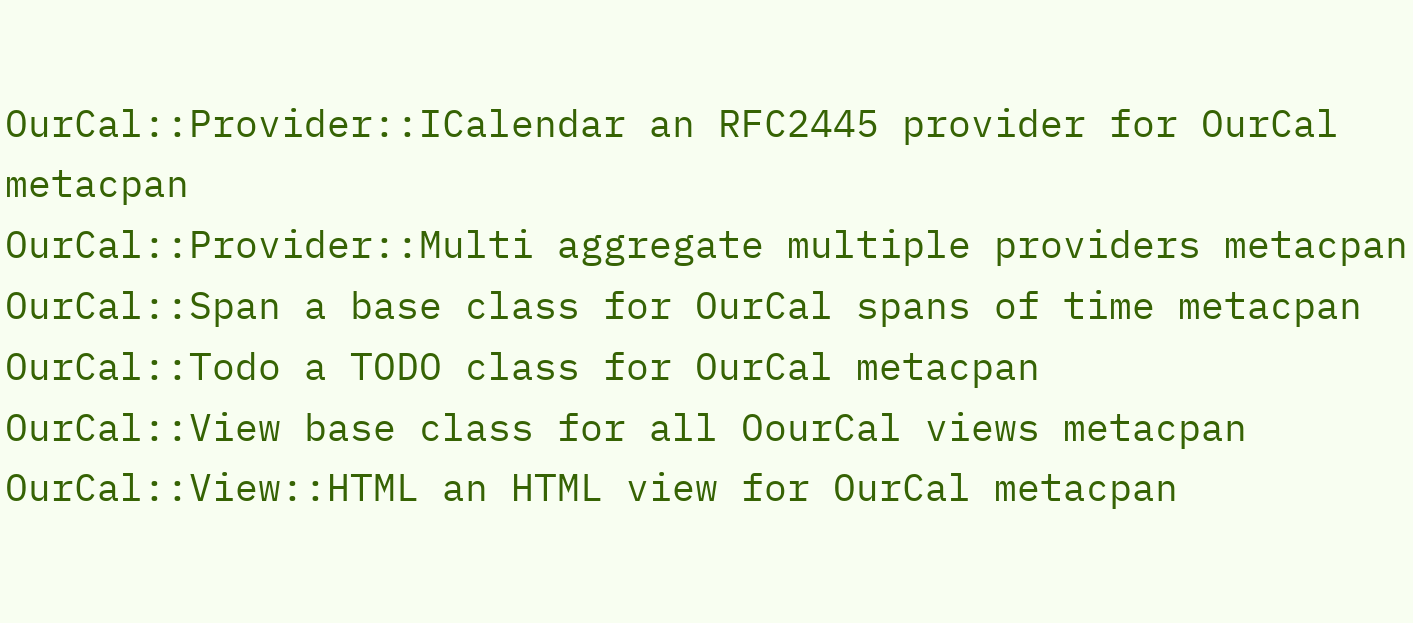OurCal::Provider::ICalendar an RFC2445 provider for OurCal metacpan
OurCal::Provider::Multi aggregate multiple providers metacpan
OurCal::Span a base class for OurCal spans of time metacpan
OurCal::Todo a TODO class for OurCal metacpan
OurCal::View base class for all OourCal views metacpan
OurCal::View::HTML an HTML view for OurCal metacpan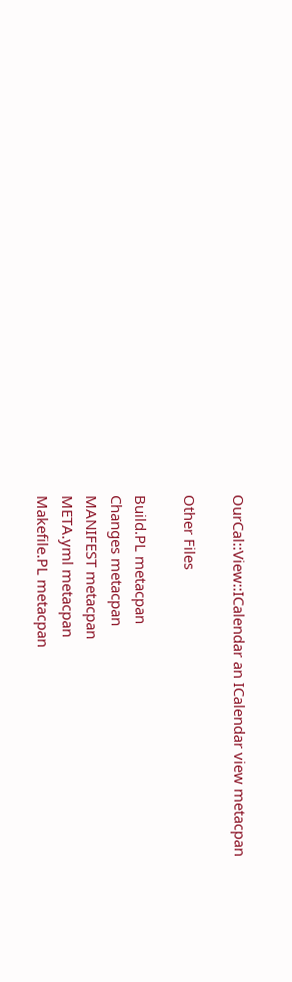OurCal::View::ICalendar an ICalendar view metacpan

Other Files

Build.PL metacpan
Changes metacpan
MANIFEST metacpan
META.yml metacpan
Makefile.PL metacpan